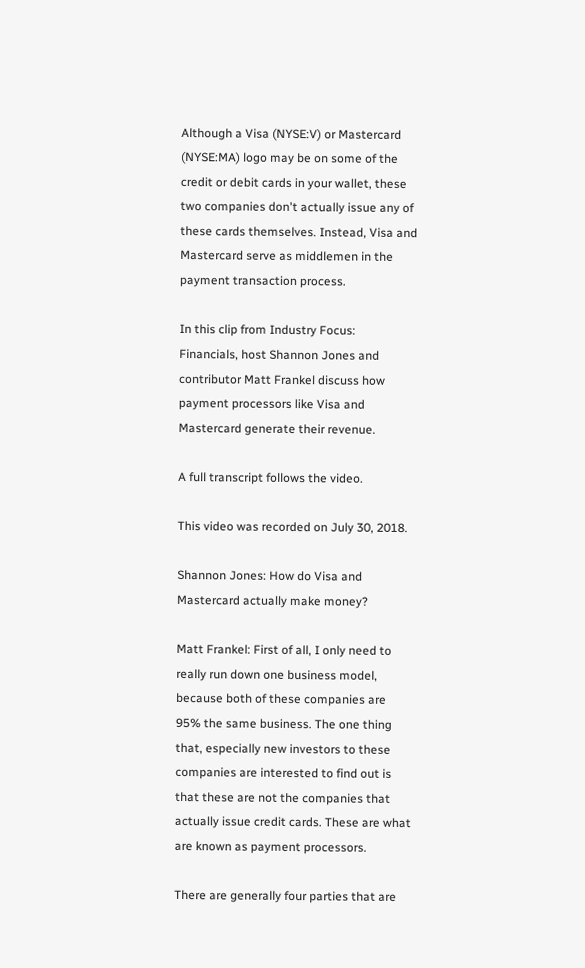Although a Visa (NYSE:V) or Mastercard (NYSE:MA) logo may be on some of the credit or debit cards in your wallet, these two companies don't actually issue any of these cards themselves. Instead, Visa and Mastercard serve as middlemen in the payment transaction process.

In this clip from Industry Focus: Financials, host Shannon Jones and contributor Matt Frankel discuss how payment processors like Visa and Mastercard generate their revenue.

A full transcript follows the video.

This video was recorded on July 30, 2018.

Shannon Jones: How do Visa and Mastercard actually make money?

Matt Frankel: First of all, I only need to really run down one business model, because both of these companies are 95% the same business. The one thing that, especially new investors to these companies are interested to find out is that these are not the companies that actually issue credit cards. These are what are known as payment processors.

There are generally four parties that are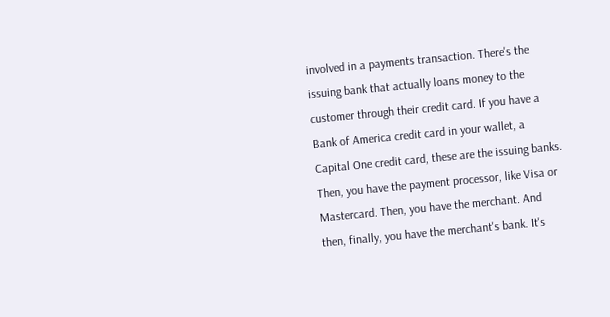involved in a payments transaction. There's the issuing bank that actually loans money to the customer through their credit card. If you have a Bank of America credit card in your wallet, a Capital One credit card, these are the issuing banks. Then, you have the payment processor, like Visa or Mastercard. Then, you have the merchant. And then, finally, you have the merchant's bank. It's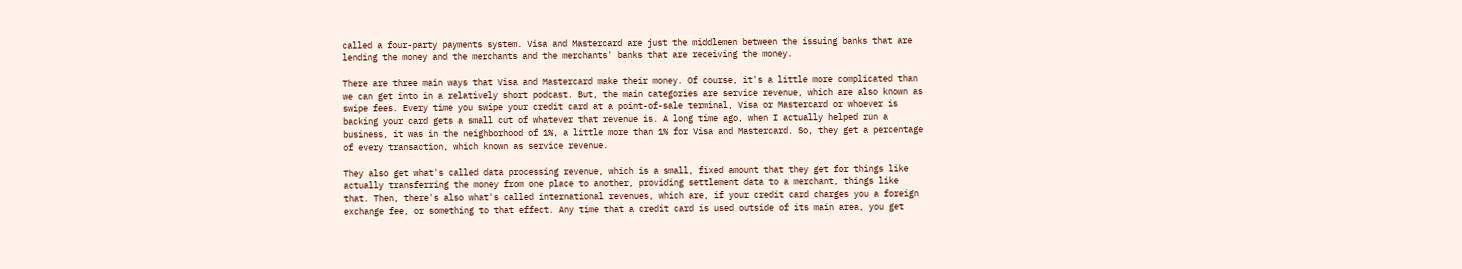called a four-party payments system. Visa and Mastercard are just the middlemen between the issuing banks that are lending the money and the merchants and the merchants' banks that are receiving the money.

There are three main ways that Visa and Mastercard make their money. Of course, it's a little more complicated than we can get into in a relatively short podcast. But, the main categories are service revenue, which are also known as swipe fees. Every time you swipe your credit card at a point-of-sale terminal, Visa or Mastercard or whoever is backing your card gets a small cut of whatever that revenue is. A long time ago, when I actually helped run a business, it was in the neighborhood of 1%, a little more than 1% for Visa and Mastercard. So, they get a percentage of every transaction, which known as service revenue.

They also get what's called data processing revenue, which is a small, fixed amount that they get for things like actually transferring the money from one place to another, providing settlement data to a merchant, things like that. Then, there's also what's called international revenues, which are, if your credit card charges you a foreign exchange fee, or something to that effect. Any time that a credit card is used outside of its main area, you get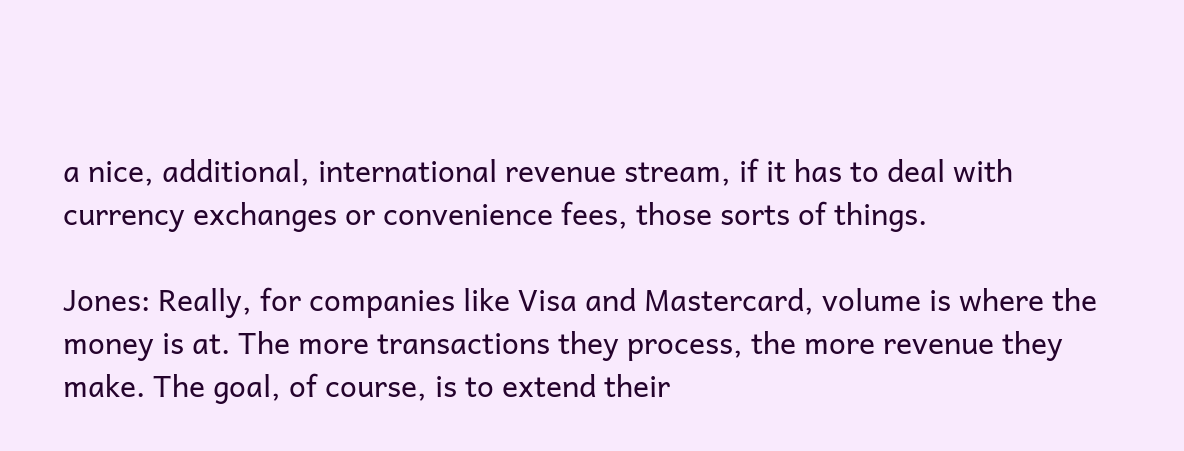a nice, additional, international revenue stream, if it has to deal with currency exchanges or convenience fees, those sorts of things.

Jones: Really, for companies like Visa and Mastercard, volume is where the money is at. The more transactions they process, the more revenue they make. The goal, of course, is to extend their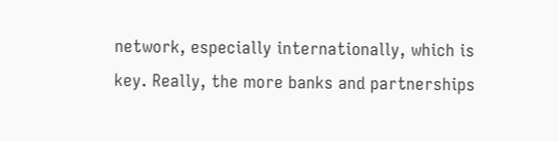network, especially internationally, which is key. Really, the more banks and partnerships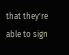that they're able to sign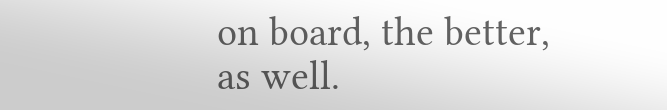on board, the better, as well.